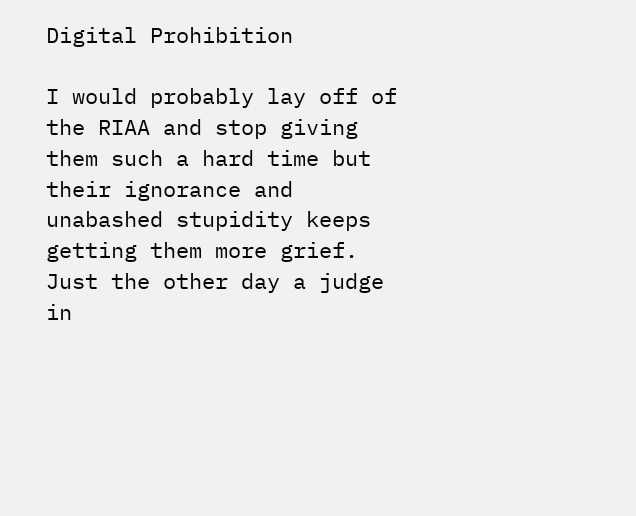Digital Prohibition

I would probably lay off of the RIAA and stop giving them such a hard time but their ignorance and unabashed stupidity keeps getting them more grief. Just the other day a judge in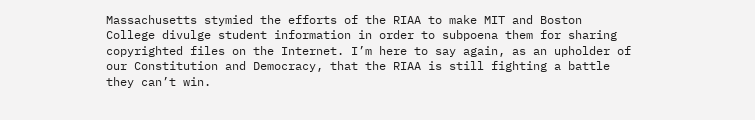Massachusetts stymied the efforts of the RIAA to make MIT and Boston College divulge student information in order to subpoena them for sharing copyrighted files on the Internet. I’m here to say again, as an upholder of our Constitution and Democracy, that the RIAA is still fighting a battle they can’t win.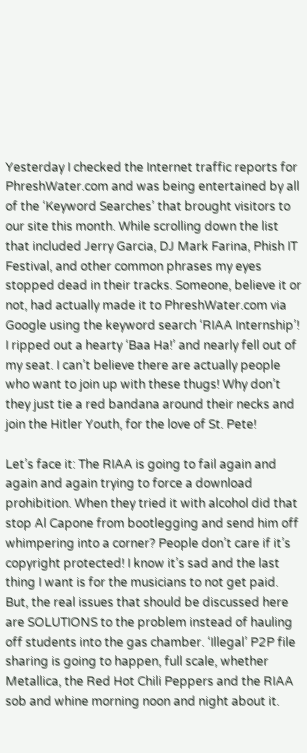Yesterday I checked the Internet traffic reports for PhreshWater.com and was being entertained by all of the ‘Keyword Searches’ that brought visitors to our site this month. While scrolling down the list that included Jerry Garcia, DJ Mark Farina, Phish IT Festival, and other common phrases my eyes stopped dead in their tracks. Someone, believe it or not, had actually made it to PhreshWater.com via Google using the keyword search ‘RIAA Internship’! I ripped out a hearty ‘Baa Ha!’ and nearly fell out of my seat. I can’t believe there are actually people who want to join up with these thugs! Why don’t they just tie a red bandana around their necks and join the Hitler Youth, for the love of St. Pete!

Let’s face it: The RIAA is going to fail again and again and again trying to force a download prohibition. When they tried it with alcohol did that stop Al Capone from bootlegging and send him off whimpering into a corner? People don’t care if it’s copyright protected! I know it’s sad and the last thing I want is for the musicians to not get paid. But, the real issues that should be discussed here are SOLUTIONS to the problem instead of hauling off students into the gas chamber. ‘Illegal’ P2P file sharing is going to happen, full scale, whether Metallica, the Red Hot Chili Peppers and the RIAA sob and whine morning noon and night about it.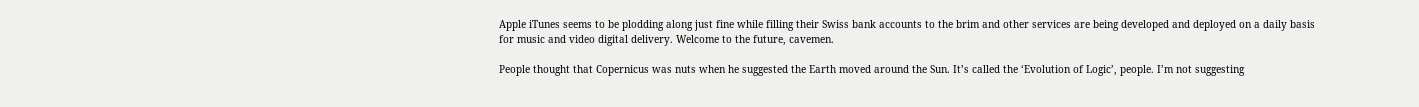Apple iTunes seems to be plodding along just fine while filling their Swiss bank accounts to the brim and other services are being developed and deployed on a daily basis for music and video digital delivery. Welcome to the future, cavemen.

People thought that Copernicus was nuts when he suggested the Earth moved around the Sun. It’s called the ‘Evolution of Logic’, people. I’m not suggesting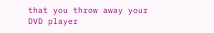that you throw away your DVD player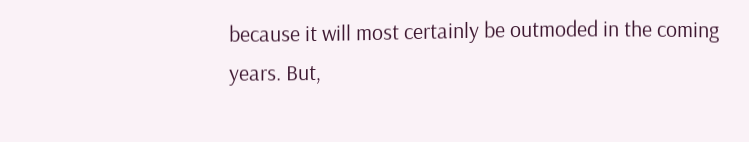because it will most certainly be outmoded in the coming years. But,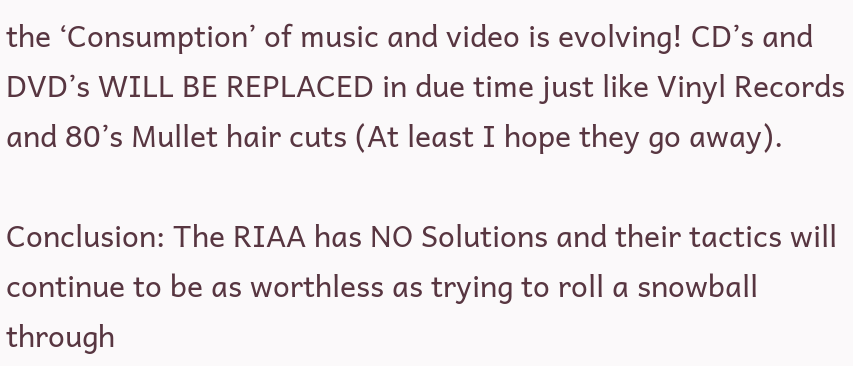the ‘Consumption’ of music and video is evolving! CD’s and DVD’s WILL BE REPLACED in due time just like Vinyl Records and 80’s Mullet hair cuts (At least I hope they go away).

Conclusion: The RIAA has NO Solutions and their tactics will continue to be as worthless as trying to roll a snowball through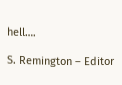hell….

S. Remington – Editor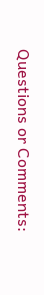Questions or Comments: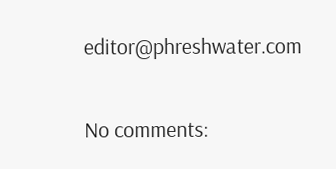editor@phreshwater.com

No comments: